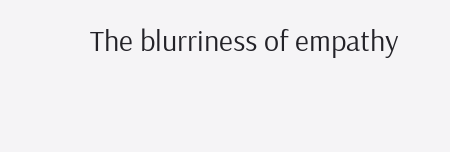The blurriness of empathy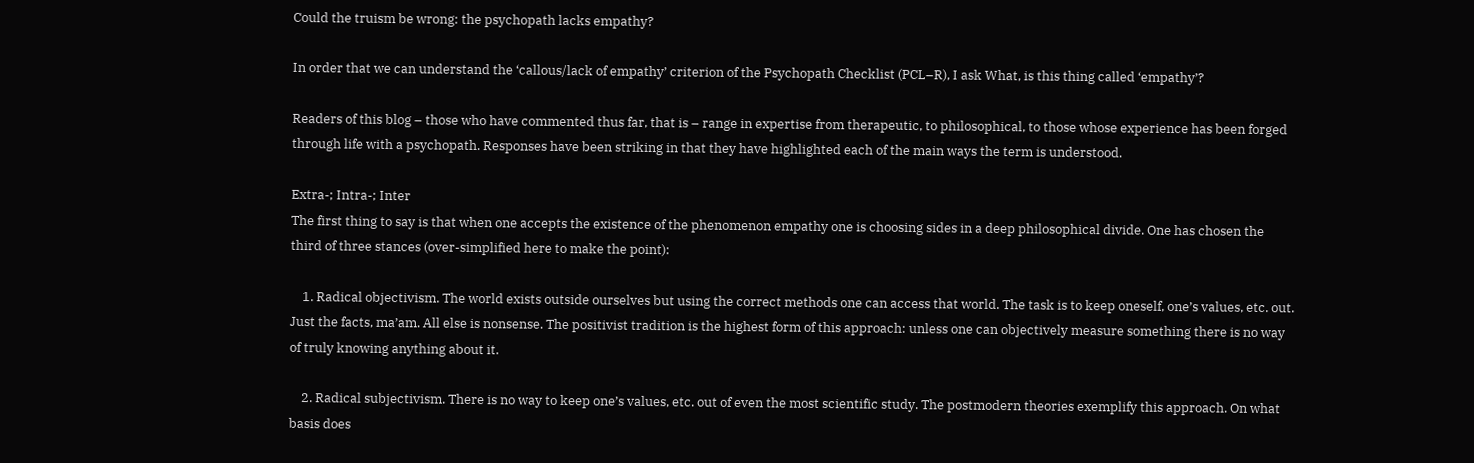Could the truism be wrong: the psychopath lacks empathy?

In order that we can understand the ‘callous/lack of empathy’ criterion of the Psychopath Checklist (PCL–R), I ask What, is this thing called ‘empathy’?

Readers of this blog – those who have commented thus far, that is – range in expertise from therapeutic, to philosophical, to those whose experience has been forged through life with a psychopath. Responses have been striking in that they have highlighted each of the main ways the term is understood.

Extra-; Intra-; Inter
The first thing to say is that when one accepts the existence of the phenomenon empathy one is choosing sides in a deep philosophical divide. One has chosen the third of three stances (over-simplified here to make the point):

    1. Radical objectivism. The world exists outside ourselves but using the correct methods one can access that world. The task is to keep oneself, one’s values, etc. out. Just the facts, ma’am. All else is nonsense. The positivist tradition is the highest form of this approach: unless one can objectively measure something there is no way of truly knowing anything about it.

    2. Radical subjectivism. There is no way to keep one’s values, etc. out of even the most scientific study. The postmodern theories exemplify this approach. On what basis does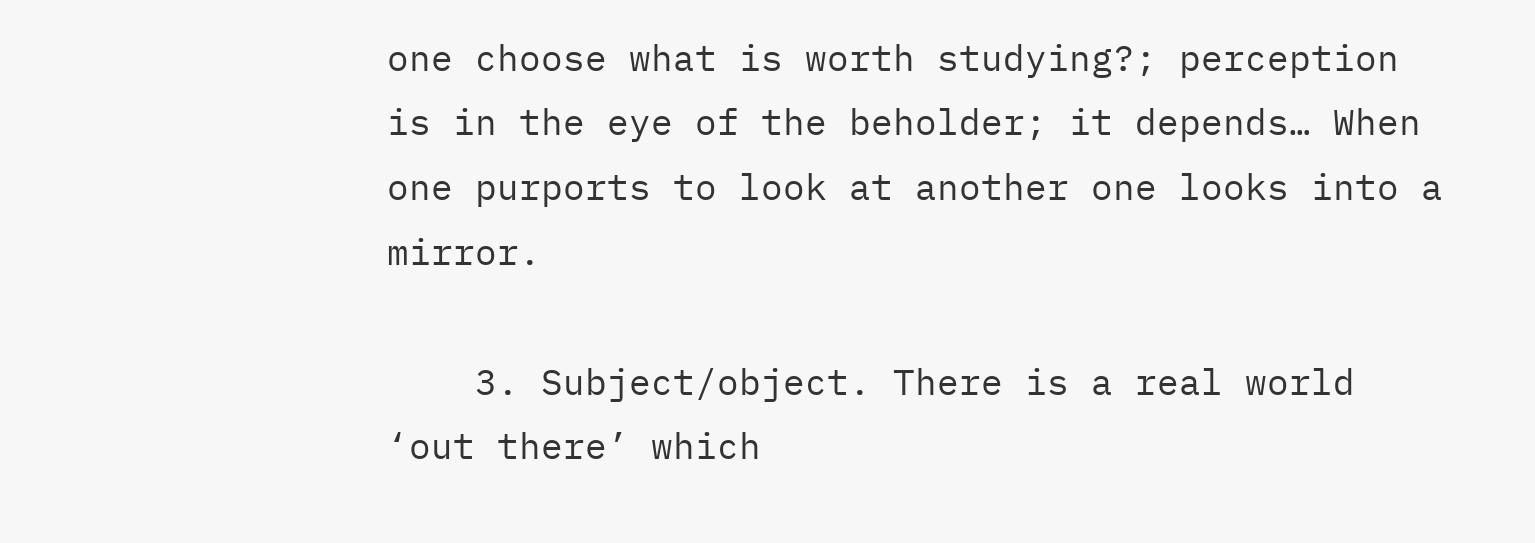one choose what is worth studying?; perception is in the eye of the beholder; it depends… When one purports to look at another one looks into a mirror.

    3. Subject/object. There is a real world ‘out there’ which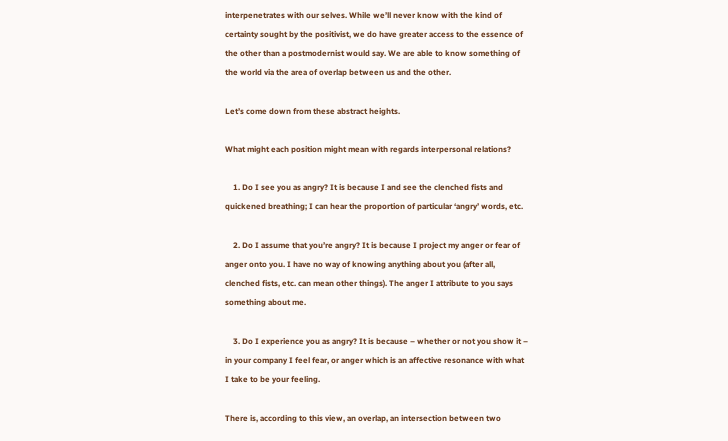interpenetrates with our selves. While we’ll never know with the kind of certainty sought by the positivist, we do have greater access to the essence of the other than a postmodernist would say. We are able to know something of the world via the area of overlap between us and the other.

Let’s come down from these abstract heights.

What might each position might mean with regards interpersonal relations?

    1. Do I see you as angry? It is because I and see the clenched fists and quickened breathing; I can hear the proportion of particular ‘angry’ words, etc.

    2. Do I assume that you’re angry? It is because I project my anger or fear of anger onto you. I have no way of knowing anything about you (after all, clenched fists, etc. can mean other things). The anger I attribute to you says something about me.

    3. Do I experience you as angry? It is because – whether or not you show it – in your company I feel fear, or anger which is an affective resonance with what I take to be your feeling.

There is, according to this view, an overlap, an intersection between two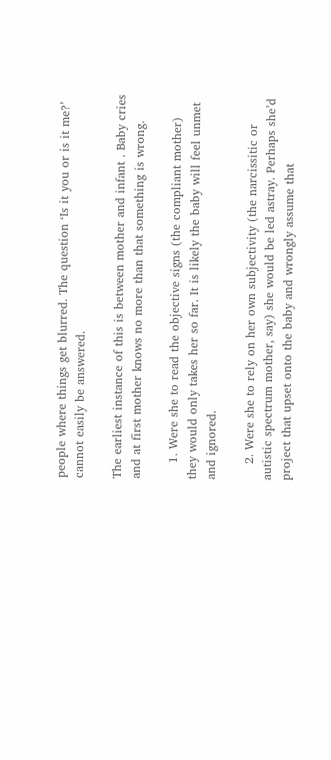people where things get blurred. The question ‘Is it you or is it me?’ cannot easily be answered.

The earliest instance of this is between mother and infant . Baby cries and at first mother knows no more than that something is wrong.

    1. Were she to read the objective signs (the compliant mother) they would only takes her so far. It is likely the baby will feel unmet and ignored.

    2. Were she to rely on her own subjectivity (the narcissitic or autistic spectrum mother, say) she would be led astray. Perhaps she’d project that upset onto the baby and wrongly assume that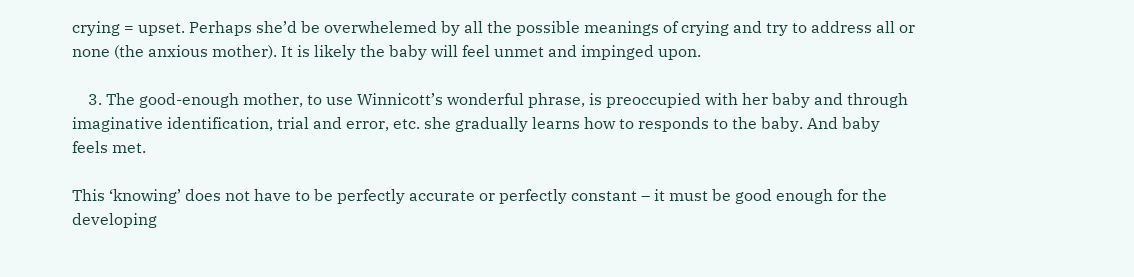crying = upset. Perhaps she’d be overwhelemed by all the possible meanings of crying and try to address all or none (the anxious mother). It is likely the baby will feel unmet and impinged upon.

    3. The good-enough mother, to use Winnicott’s wonderful phrase, is preoccupied with her baby and through imaginative identification, trial and error, etc. she gradually learns how to responds to the baby. And baby feels met.

This ‘knowing’ does not have to be perfectly accurate or perfectly constant – it must be good enough for the developing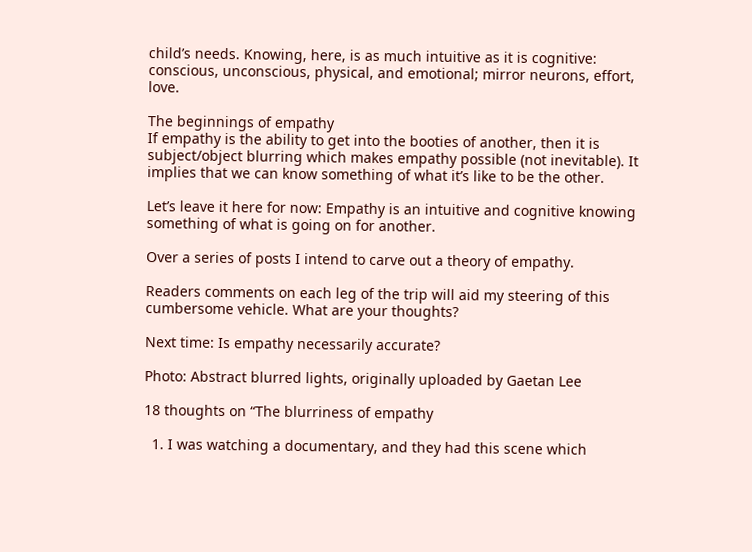child’s needs. Knowing, here, is as much intuitive as it is cognitive: conscious, unconscious, physical, and emotional; mirror neurons, effort, love.

The beginnings of empathy
If empathy is the ability to get into the booties of another, then it is subject/object blurring which makes empathy possible (not inevitable). It implies that we can know something of what it’s like to be the other.

Let’s leave it here for now: Empathy is an intuitive and cognitive knowing something of what is going on for another.

Over a series of posts I intend to carve out a theory of empathy.

Readers comments on each leg of the trip will aid my steering of this cumbersome vehicle. What are your thoughts?

Next time: Is empathy necessarily accurate?

Photo: Abstract blurred lights, originally uploaded by Gaetan Lee

18 thoughts on “The blurriness of empathy

  1. I was watching a documentary, and they had this scene which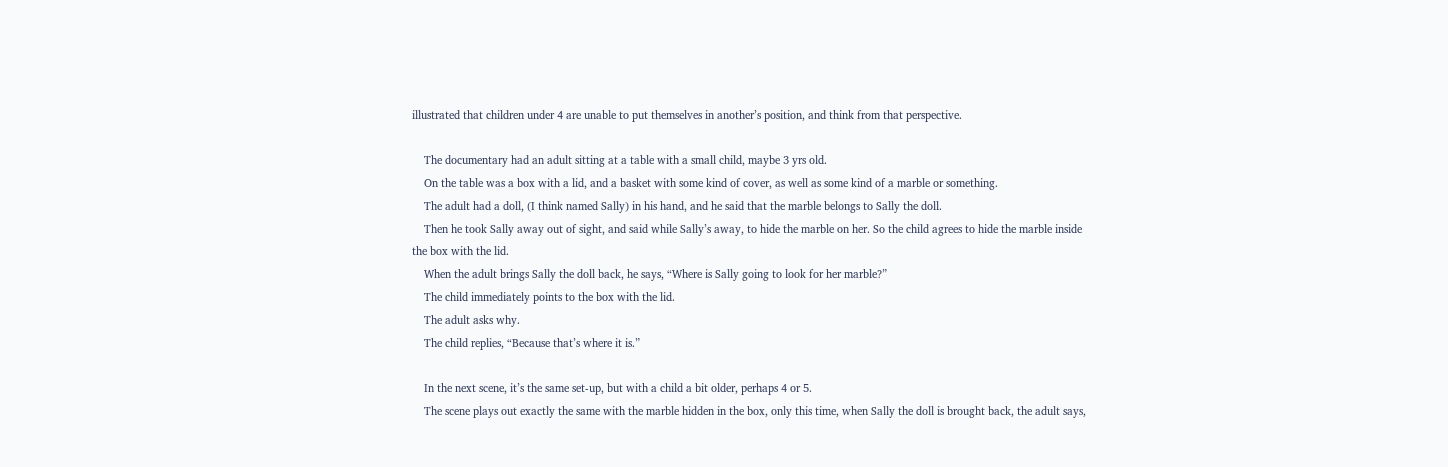illustrated that children under 4 are unable to put themselves in another’s position, and think from that perspective.

    The documentary had an adult sitting at a table with a small child, maybe 3 yrs old.
    On the table was a box with a lid, and a basket with some kind of cover, as well as some kind of a marble or something.
    The adult had a doll, (I think named Sally) in his hand, and he said that the marble belongs to Sally the doll.
    Then he took Sally away out of sight, and said while Sally’s away, to hide the marble on her. So the child agrees to hide the marble inside the box with the lid.
    When the adult brings Sally the doll back, he says, “Where is Sally going to look for her marble?”
    The child immediately points to the box with the lid.
    The adult asks why.
    The child replies, “Because that’s where it is.”

    In the next scene, it’s the same set-up, but with a child a bit older, perhaps 4 or 5.
    The scene plays out exactly the same with the marble hidden in the box, only this time, when Sally the doll is brought back, the adult says,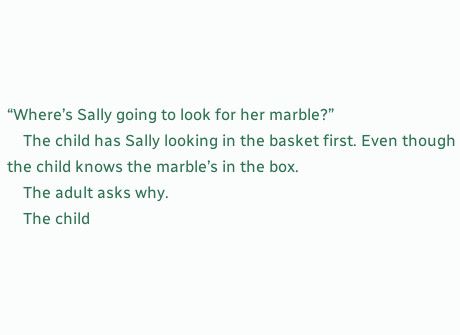“Where’s Sally going to look for her marble?”
    The child has Sally looking in the basket first. Even though the child knows the marble’s in the box.
    The adult asks why.
    The child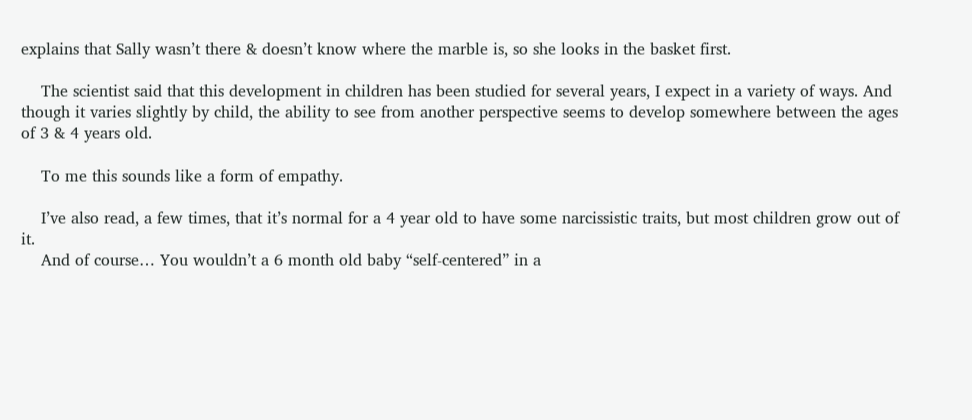explains that Sally wasn’t there & doesn’t know where the marble is, so she looks in the basket first.

    The scientist said that this development in children has been studied for several years, I expect in a variety of ways. And though it varies slightly by child, the ability to see from another perspective seems to develop somewhere between the ages of 3 & 4 years old.

    To me this sounds like a form of empathy.

    I’ve also read, a few times, that it’s normal for a 4 year old to have some narcissistic traits, but most children grow out of it.
    And of course… You wouldn’t a 6 month old baby “self-centered” in a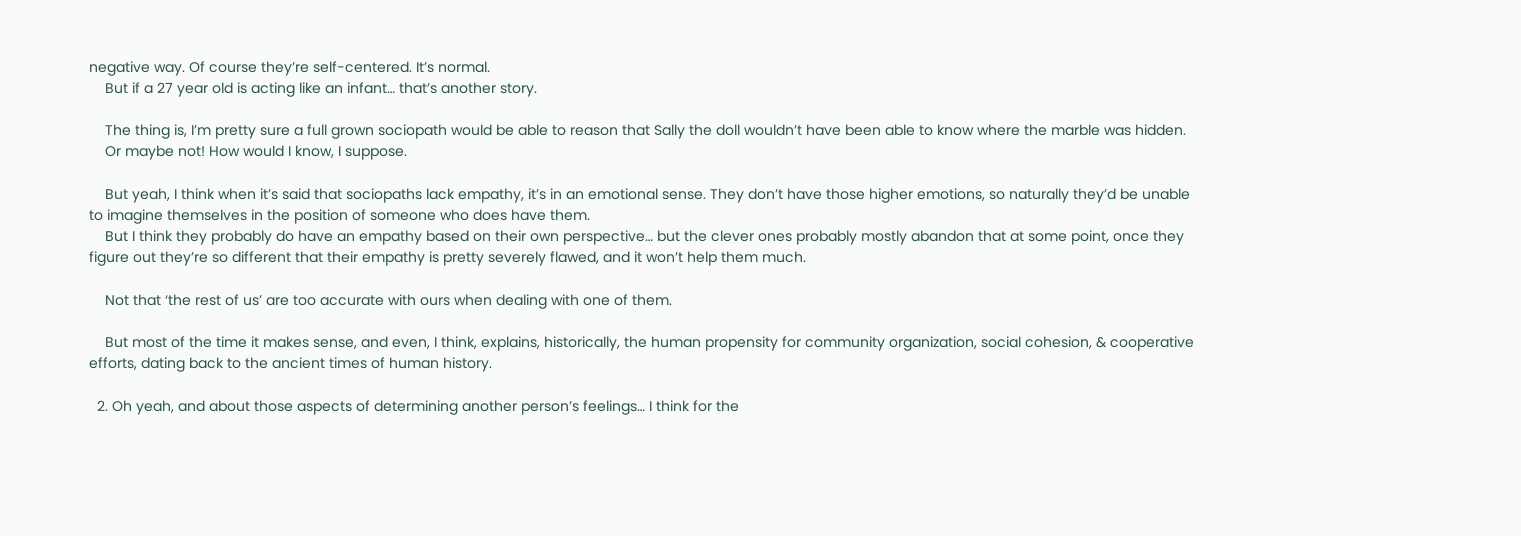negative way. Of course they’re self-centered. It’s normal.
    But if a 27 year old is acting like an infant… that’s another story.

    The thing is, I’m pretty sure a full grown sociopath would be able to reason that Sally the doll wouldn’t have been able to know where the marble was hidden.
    Or maybe not! How would I know, I suppose.

    But yeah, I think when it’s said that sociopaths lack empathy, it’s in an emotional sense. They don’t have those higher emotions, so naturally they’d be unable to imagine themselves in the position of someone who does have them.
    But I think they probably do have an empathy based on their own perspective… but the clever ones probably mostly abandon that at some point, once they figure out they’re so different that their empathy is pretty severely flawed, and it won’t help them much.

    Not that ‘the rest of us’ are too accurate with ours when dealing with one of them.

    But most of the time it makes sense, and even, I think, explains, historically, the human propensity for community organization, social cohesion, & cooperative efforts, dating back to the ancient times of human history.

  2. Oh yeah, and about those aspects of determining another person’s feelings… I think for the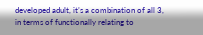developed adult, it’s a combination of all 3, in terms of functionally relating to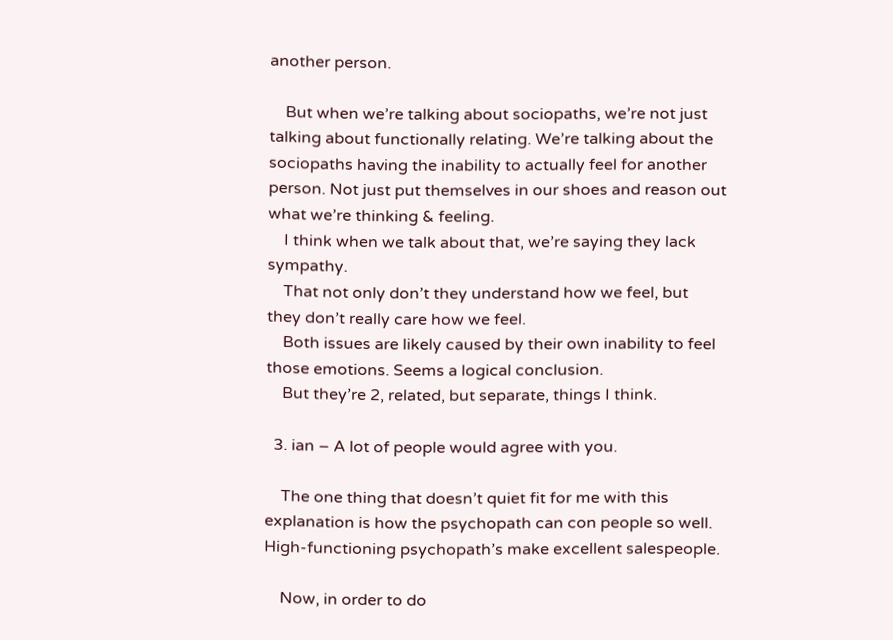another person.

    But when we’re talking about sociopaths, we’re not just talking about functionally relating. We’re talking about the sociopaths having the inability to actually feel for another person. Not just put themselves in our shoes and reason out what we’re thinking & feeling.
    I think when we talk about that, we’re saying they lack sympathy.
    That not only don’t they understand how we feel, but they don’t really care how we feel.
    Both issues are likely caused by their own inability to feel those emotions. Seems a logical conclusion.
    But they’re 2, related, but separate, things I think.

  3. ian – A lot of people would agree with you.

    The one thing that doesn’t quiet fit for me with this explanation is how the psychopath can con people so well. High-functioning psychopath’s make excellent salespeople.

    Now, in order to do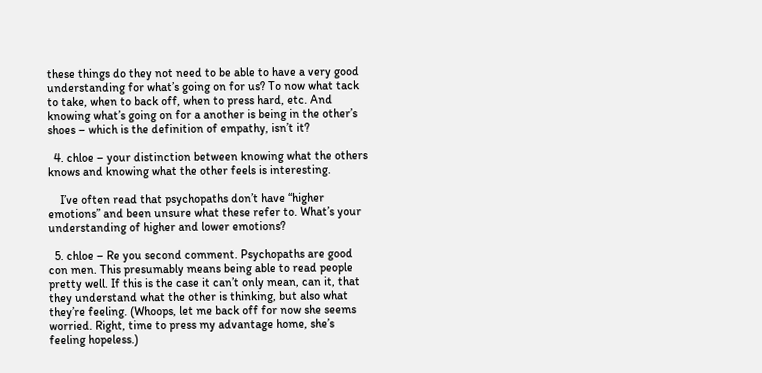these things do they not need to be able to have a very good understanding for what’s going on for us? To now what tack to take, when to back off, when to press hard, etc. And knowing what’s going on for a another is being in the other’s shoes – which is the definition of empathy, isn’t it?

  4. chloe – your distinction between knowing what the others knows and knowing what the other feels is interesting.

    I’ve often read that psychopaths don’t have “higher emotions” and been unsure what these refer to. What’s your understanding of higher and lower emotions?

  5. chloe – Re you second comment. Psychopaths are good con men. This presumably means being able to read people pretty well. If this is the case it can’t only mean, can it, that they understand what the other is thinking, but also what they’re feeling. (Whoops, let me back off for now she seems worried. Right, time to press my advantage home, she’s feeling hopeless.)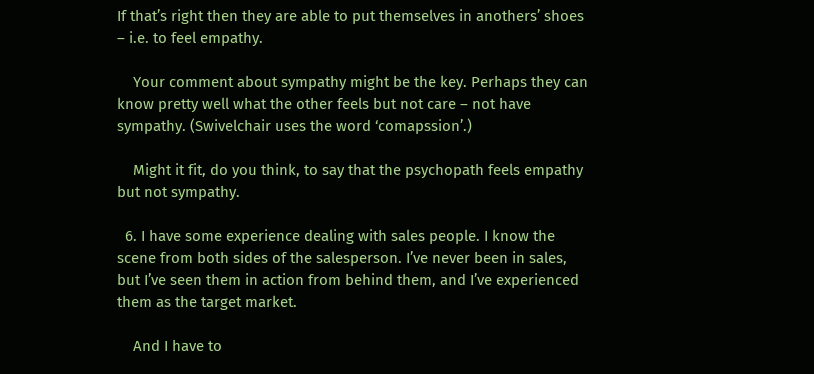If that’s right then they are able to put themselves in anothers’ shoes – i.e. to feel empathy.

    Your comment about sympathy might be the key. Perhaps they can know pretty well what the other feels but not care – not have sympathy. (Swivelchair uses the word ‘comapssion’.)

    Might it fit, do you think, to say that the psychopath feels empathy but not sympathy.

  6. I have some experience dealing with sales people. I know the scene from both sides of the salesperson. I’ve never been in sales, but I’ve seen them in action from behind them, and I’ve experienced them as the target market.

    And I have to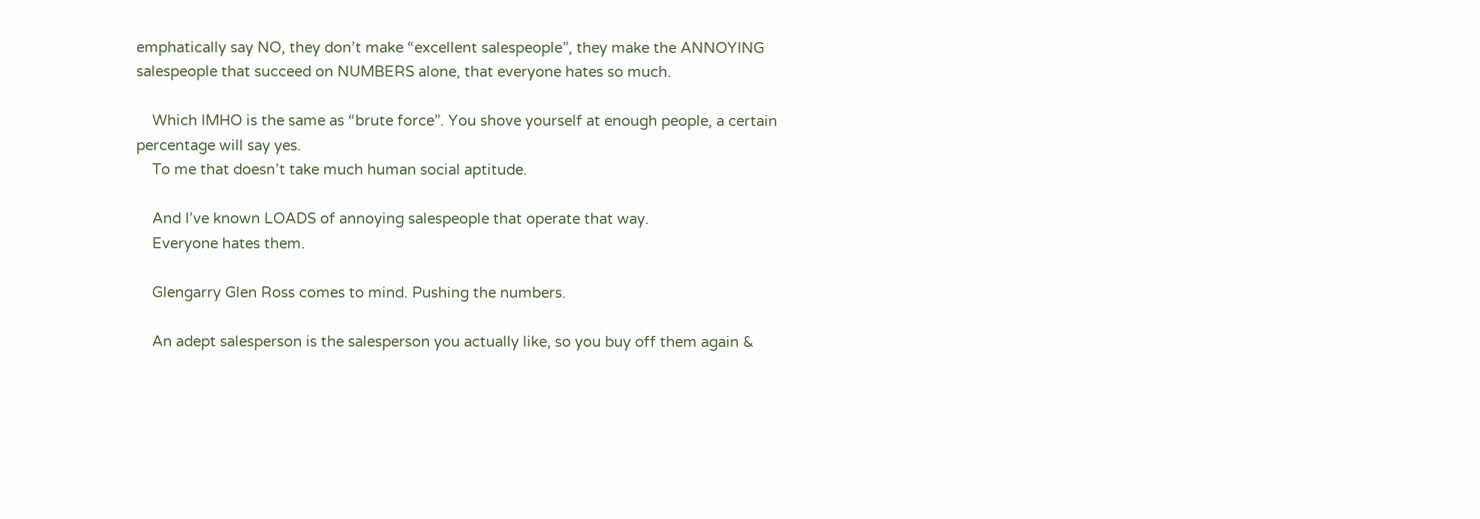emphatically say NO, they don’t make “excellent salespeople”, they make the ANNOYING salespeople that succeed on NUMBERS alone, that everyone hates so much.

    Which IMHO is the same as “brute force”. You shove yourself at enough people, a certain percentage will say yes.
    To me that doesn’t take much human social aptitude.

    And I’ve known LOADS of annoying salespeople that operate that way.
    Everyone hates them.

    Glengarry Glen Ross comes to mind. Pushing the numbers.

    An adept salesperson is the salesperson you actually like, so you buy off them again &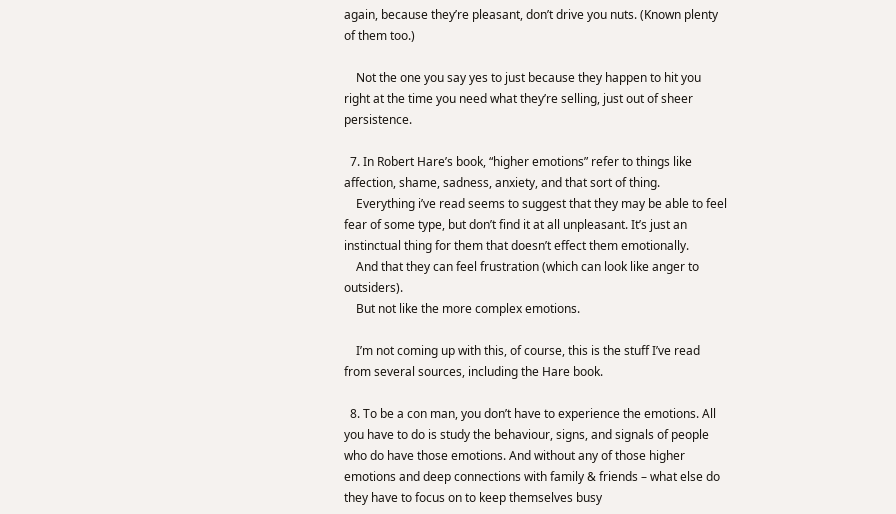again, because they’re pleasant, don’t drive you nuts. (Known plenty of them too.)

    Not the one you say yes to just because they happen to hit you right at the time you need what they’re selling, just out of sheer persistence.

  7. In Robert Hare’s book, “higher emotions” refer to things like affection, shame, sadness, anxiety, and that sort of thing.
    Everything i’ve read seems to suggest that they may be able to feel fear of some type, but don’t find it at all unpleasant. It’s just an instinctual thing for them that doesn’t effect them emotionally.
    And that they can feel frustration (which can look like anger to outsiders).
    But not like the more complex emotions.

    I’m not coming up with this, of course, this is the stuff I’ve read from several sources, including the Hare book.

  8. To be a con man, you don’t have to experience the emotions. All you have to do is study the behaviour, signs, and signals of people who do have those emotions. And without any of those higher emotions and deep connections with family & friends – what else do they have to focus on to keep themselves busy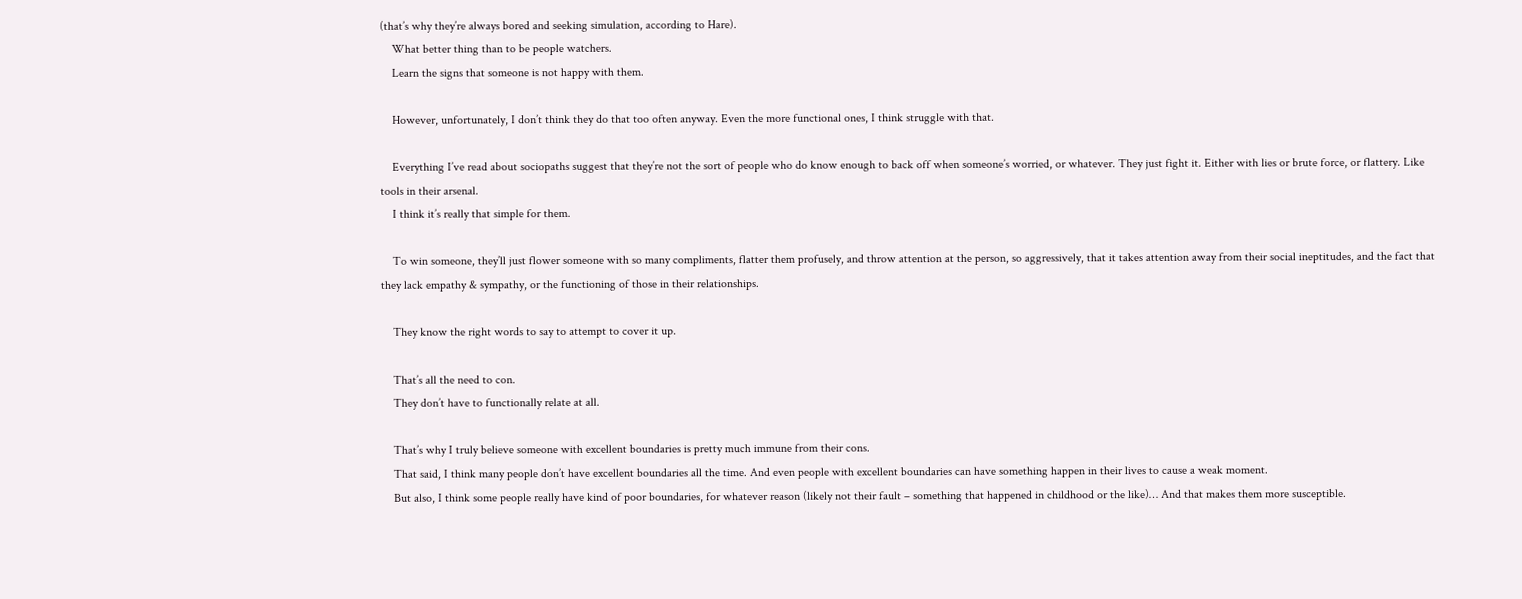(that’s why they’re always bored and seeking simulation, according to Hare).
    What better thing than to be people watchers.
    Learn the signs that someone is not happy with them.

    However, unfortunately, I don’t think they do that too often anyway. Even the more functional ones, I think struggle with that.

    Everything I’ve read about sociopaths suggest that they’re not the sort of people who do know enough to back off when someone’s worried, or whatever. They just fight it. Either with lies or brute force, or flattery. Like tools in their arsenal.
    I think it’s really that simple for them.

    To win someone, they’ll just flower someone with so many compliments, flatter them profusely, and throw attention at the person, so aggressively, that it takes attention away from their social ineptitudes, and the fact that they lack empathy & sympathy, or the functioning of those in their relationships.

    They know the right words to say to attempt to cover it up.

    That’s all the need to con.
    They don’t have to functionally relate at all.

    That’s why I truly believe someone with excellent boundaries is pretty much immune from their cons.
    That said, I think many people don’t have excellent boundaries all the time. And even people with excellent boundaries can have something happen in their lives to cause a weak moment.
    But also, I think some people really have kind of poor boundaries, for whatever reason (likely not their fault – something that happened in childhood or the like)… And that makes them more susceptible.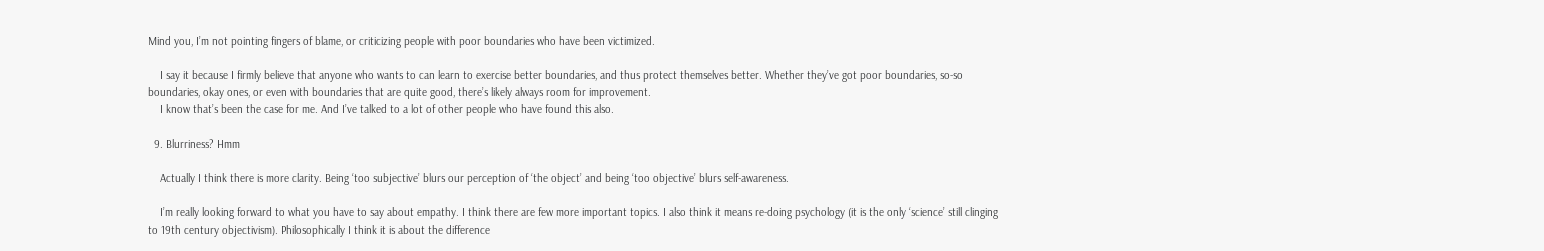Mind you, I’m not pointing fingers of blame, or criticizing people with poor boundaries who have been victimized.

    I say it because I firmly believe that anyone who wants to can learn to exercise better boundaries, and thus protect themselves better. Whether they’ve got poor boundaries, so-so boundaries, okay ones, or even with boundaries that are quite good, there’s likely always room for improvement.
    I know that’s been the case for me. And I’ve talked to a lot of other people who have found this also.

  9. Blurriness? Hmm

    Actually I think there is more clarity. Being ‘too subjective’ blurs our perception of ‘the object’ and being ‘too objective’ blurs self-awareness.

    I’m really looking forward to what you have to say about empathy. I think there are few more important topics. I also think it means re-doing psychology (it is the only ‘science’ still clinging to 19th century objectivism). Philosophically I think it is about the difference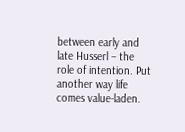between early and late Husserl – the role of intention. Put another way life comes value-laden.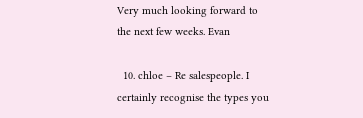Very much looking forward to the next few weeks. Evan

  10. chloe – Re salespeople. I certainly recognise the types you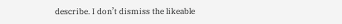describe. I don’t dismiss the likeable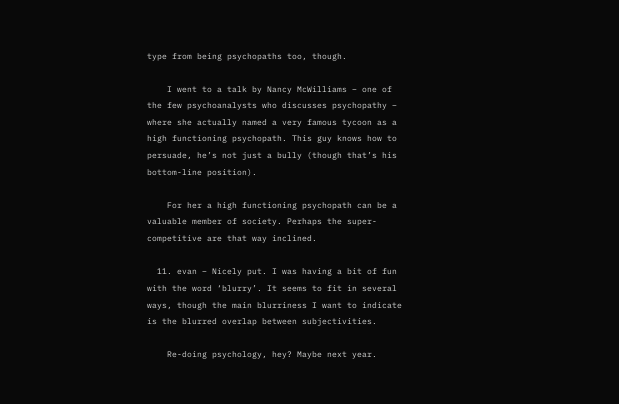type from being psychopaths too, though.

    I went to a talk by Nancy McWilliams – one of the few psychoanalysts who discusses psychopathy – where she actually named a very famous tycoon as a high functioning psychopath. This guy knows how to persuade, he’s not just a bully (though that’s his bottom-line position).

    For her a high functioning psychopath can be a valuable member of society. Perhaps the super-competitive are that way inclined.

  11. evan – Nicely put. I was having a bit of fun with the word ‘blurry’. It seems to fit in several ways, though the main blurriness I want to indicate is the blurred overlap between subjectivities.

    Re-doing psychology, hey? Maybe next year.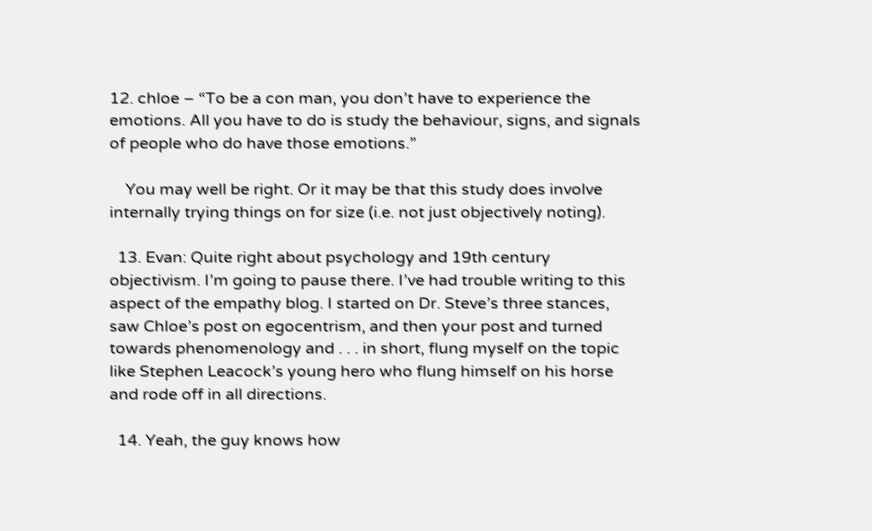12. chloe – “To be a con man, you don’t have to experience the emotions. All you have to do is study the behaviour, signs, and signals of people who do have those emotions.”

    You may well be right. Or it may be that this study does involve internally trying things on for size (i.e. not just objectively noting).

  13. Evan: Quite right about psychology and 19th century objectivism. I’m going to pause there. I’ve had trouble writing to this aspect of the empathy blog. I started on Dr. Steve’s three stances, saw Chloe’s post on egocentrism, and then your post and turned towards phenomenology and . . . in short, flung myself on the topic like Stephen Leacock’s young hero who flung himself on his horse and rode off in all directions.

  14. Yeah, the guy knows how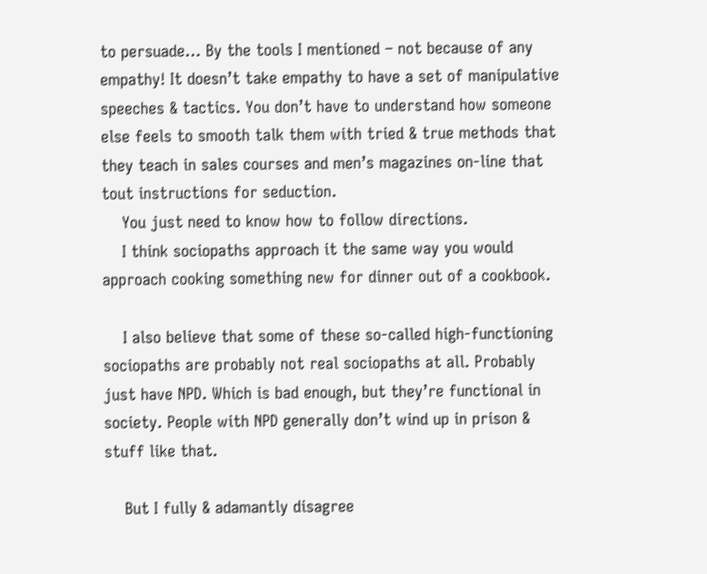to persuade… By the tools I mentioned – not because of any empathy! It doesn’t take empathy to have a set of manipulative speeches & tactics. You don’t have to understand how someone else feels to smooth talk them with tried & true methods that they teach in sales courses and men’s magazines on-line that tout instructions for seduction.
    You just need to know how to follow directions.
    I think sociopaths approach it the same way you would approach cooking something new for dinner out of a cookbook.

    I also believe that some of these so-called high-functioning sociopaths are probably not real sociopaths at all. Probably just have NPD. Which is bad enough, but they’re functional in society. People with NPD generally don’t wind up in prison & stuff like that.

    But I fully & adamantly disagree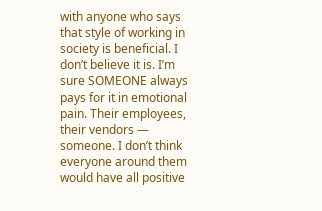with anyone who says that style of working in society is beneficial. I don’t believe it is. I’m sure SOMEONE always pays for it in emotional pain. Their employees, their vendors — someone. I don’t think everyone around them would have all positive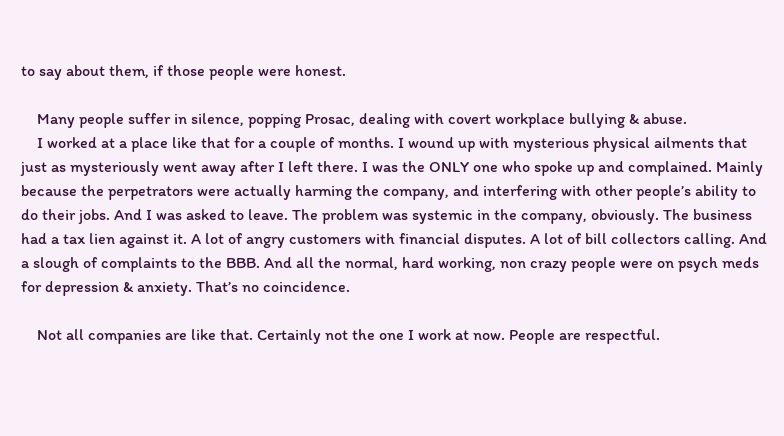to say about them, if those people were honest.

    Many people suffer in silence, popping Prosac, dealing with covert workplace bullying & abuse.
    I worked at a place like that for a couple of months. I wound up with mysterious physical ailments that just as mysteriously went away after I left there. I was the ONLY one who spoke up and complained. Mainly because the perpetrators were actually harming the company, and interfering with other people’s ability to do their jobs. And I was asked to leave. The problem was systemic in the company, obviously. The business had a tax lien against it. A lot of angry customers with financial disputes. A lot of bill collectors calling. And a slough of complaints to the BBB. And all the normal, hard working, non crazy people were on psych meds for depression & anxiety. That’s no coincidence.

    Not all companies are like that. Certainly not the one I work at now. People are respectful.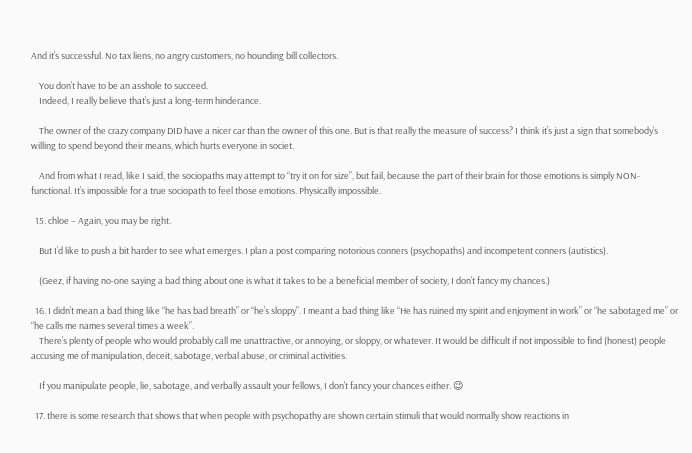And it’s successful. No tax liens, no angry customers, no hounding bill collectors.

    You don’t have to be an asshole to succeed.
    Indeed, I really believe that’s just a long-term hinderance.

    The owner of the crazy company DID have a nicer car than the owner of this one. But is that really the measure of success? I think it’s just a sign that somebody’s willing to spend beyond their means, which hurts everyone in societ.

    And from what I read, like I said, the sociopaths may attempt to “try it on for size”, but fail, because the part of their brain for those emotions is simply NON-functional. It’s impossible for a true sociopath to feel those emotions. Physically impossible.

  15. chloe – Again, you may be right.

    But I’d like to push a bit harder to see what emerges. I plan a post comparing notorious conners (psychopaths) and incompetent conners (autistics).

    (Geez, if having no-one saying a bad thing about one is what it takes to be a beneficial member of society, I don’t fancy my chances.)

  16. I didn’t mean a bad thing like “he has bad breath” or “he’s sloppy”. I meant a bad thing like “He has ruined my spirit and enjoyment in work” or “he sabotaged me” or “he calls me names several times a week”.
    There’s plenty of people who would probably call me unattractive, or annoying, or sloppy, or whatever. It would be difficult if not impossible to find (honest) people accusing me of manipulation, deceit, sabotage, verbal abuse, or criminal activities.

    If you manipulate people, lie, sabotage, and verbally assault your fellows, I don’t fancy your chances either. 😉

  17. there is some research that shows that when people with psychopathy are shown certain stimuli that would normally show reactions in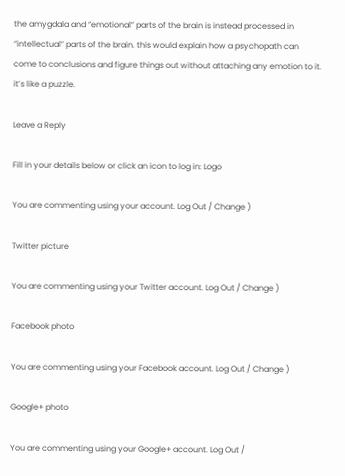the amygdala and “emotional” parts of the brain is instead processed in “intellectual” parts of the brain. this would explain how a psychopath can come to conclusions and figure things out without attaching any emotion to it. it’s like a puzzle.

Leave a Reply

Fill in your details below or click an icon to log in: Logo

You are commenting using your account. Log Out / Change )

Twitter picture

You are commenting using your Twitter account. Log Out / Change )

Facebook photo

You are commenting using your Facebook account. Log Out / Change )

Google+ photo

You are commenting using your Google+ account. Log Out /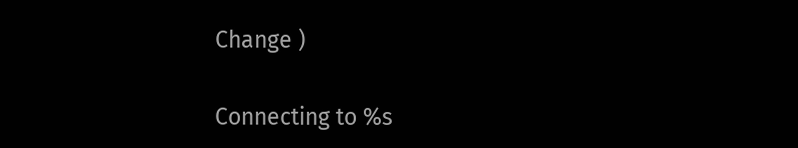Change )

Connecting to %s